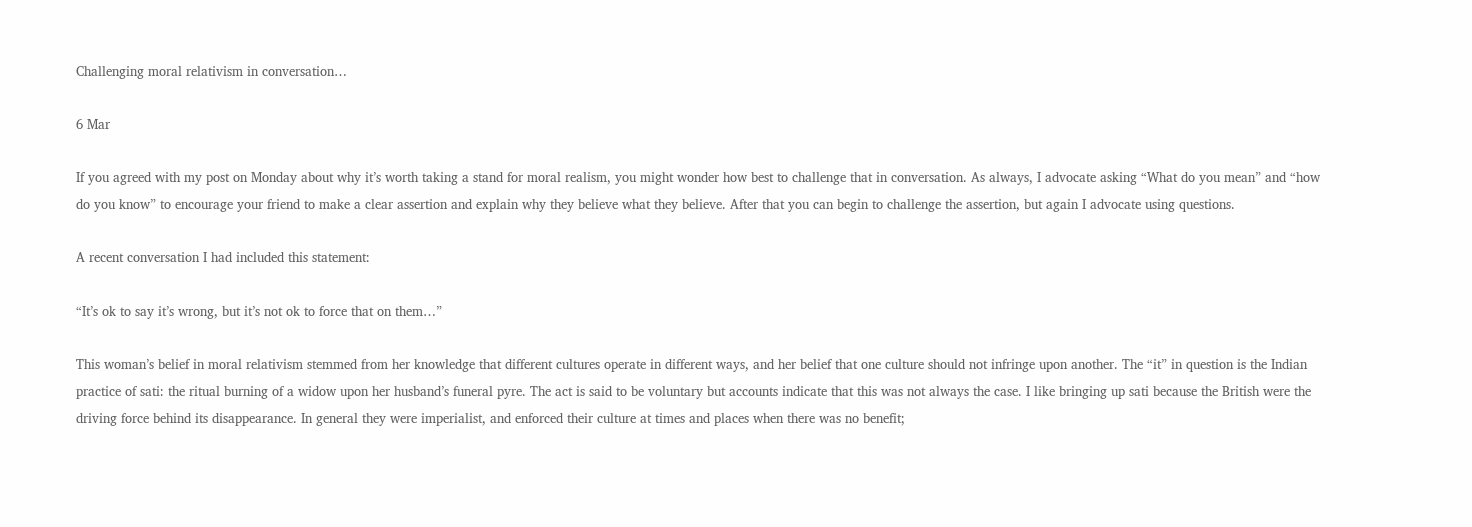Challenging moral relativism in conversation…

6 Mar

If you agreed with my post on Monday about why it’s worth taking a stand for moral realism, you might wonder how best to challenge that in conversation. As always, I advocate asking “What do you mean” and “how do you know” to encourage your friend to make a clear assertion and explain why they believe what they believe. After that you can begin to challenge the assertion, but again I advocate using questions.

A recent conversation I had included this statement:

“It’s ok to say it’s wrong, but it’s not ok to force that on them…”

This woman’s belief in moral relativism stemmed from her knowledge that different cultures operate in different ways, and her belief that one culture should not infringe upon another. The “it” in question is the Indian practice of sati: the ritual burning of a widow upon her husband’s funeral pyre. The act is said to be voluntary but accounts indicate that this was not always the case. I like bringing up sati because the British were the driving force behind its disappearance. In general they were imperialist, and enforced their culture at times and places when there was no benefit;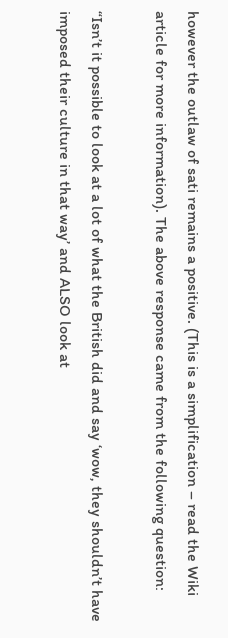however the outlaw of sati remains a positive. (This is a simplification – read the Wiki article for more information). The above response came from the following question:

“Isn’t it possible to look at a lot of what the British did and say ‘wow, they shouldn’t have imposed their culture in that way’ and ALSO look at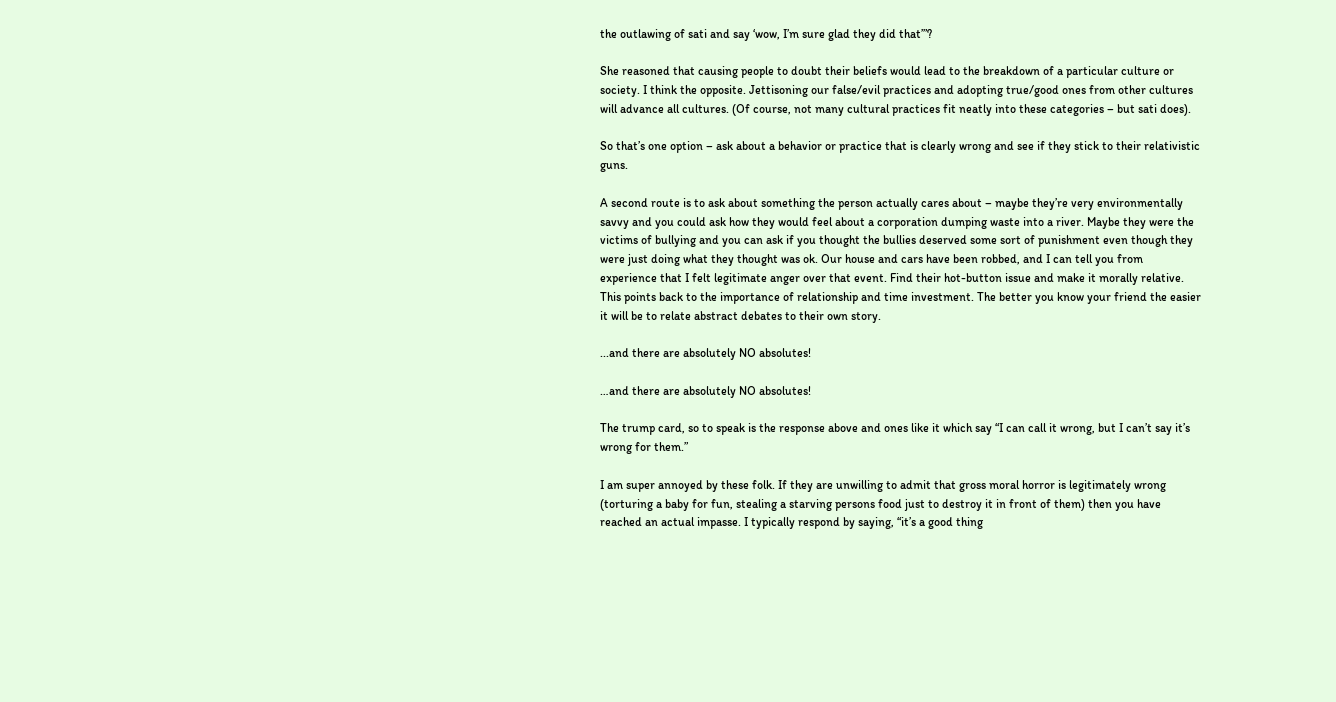the outlawing of sati and say ‘wow, I’m sure glad they did that’”?

She reasoned that causing people to doubt their beliefs would lead to the breakdown of a particular culture or society. I think the opposite. Jettisoning our false/evil practices and adopting true/good ones from other cultures will advance all cultures. (Of course, not many cultural practices fit neatly into these categories – but sati does).

So that’s one option – ask about a behavior or practice that is clearly wrong and see if they stick to their relativistic guns.

A second route is to ask about something the person actually cares about – maybe they’re very environmentally savvy and you could ask how they would feel about a corporation dumping waste into a river. Maybe they were the victims of bullying and you can ask if you thought the bullies deserved some sort of punishment even though they were just doing what they thought was ok. Our house and cars have been robbed, and I can tell you from experience that I felt legitimate anger over that event. Find their hot-button issue and make it morally relative. This points back to the importance of relationship and time investment. The better you know your friend the easier it will be to relate abstract debates to their own story.

...and there are absolutely NO absolutes!

…and there are absolutely NO absolutes!

The trump card, so to speak is the response above and ones like it which say “I can call it wrong, but I can’t say it’s wrong for them.”

I am super annoyed by these folk. If they are unwilling to admit that gross moral horror is legitimately wrong (torturing a baby for fun, stealing a starving persons food just to destroy it in front of them) then you have reached an actual impasse. I typically respond by saying, “it’s a good thing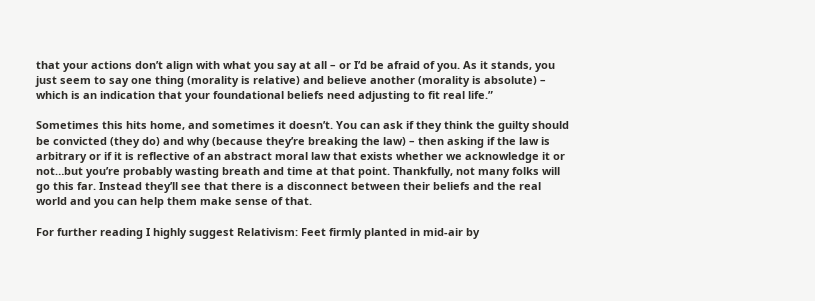that your actions don’t align with what you say at all – or I’d be afraid of you. As it stands, you just seem to say one thing (morality is relative) and believe another (morality is absolute) – which is an indication that your foundational beliefs need adjusting to fit real life.”

Sometimes this hits home, and sometimes it doesn’t. You can ask if they think the guilty should be convicted (they do) and why (because they’re breaking the law) – then asking if the law is arbitrary or if it is reflective of an abstract moral law that exists whether we acknowledge it or not…but you’re probably wasting breath and time at that point. Thankfully, not many folks will go this far. Instead they’ll see that there is a disconnect between their beliefs and the real world and you can help them make sense of that.

For further reading I highly suggest Relativism: Feet firmly planted in mid-air by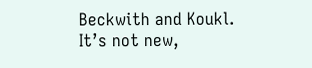Beckwith and Koukl. It’s not new,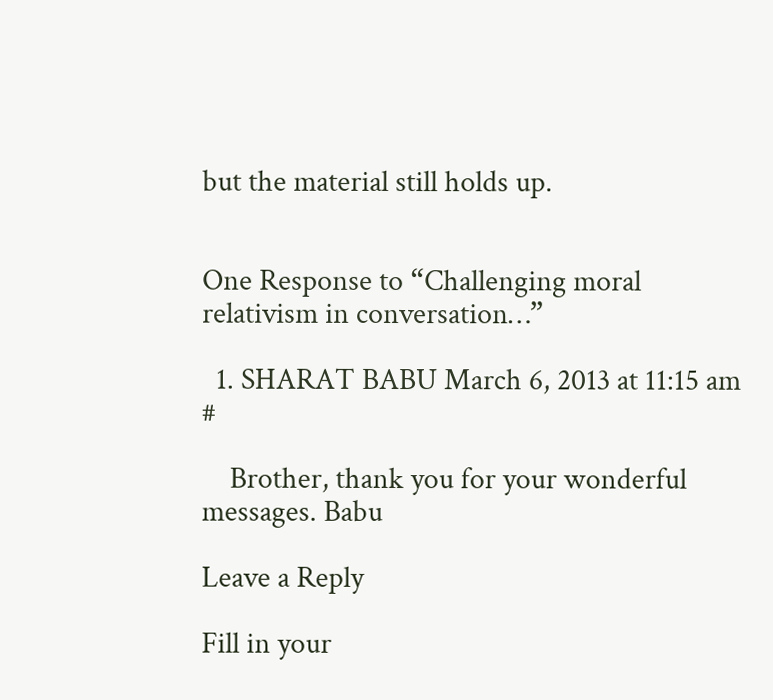but the material still holds up.


One Response to “Challenging moral relativism in conversation…”

  1. SHARAT BABU March 6, 2013 at 11:15 am #

    Brother, thank you for your wonderful messages. Babu

Leave a Reply

Fill in your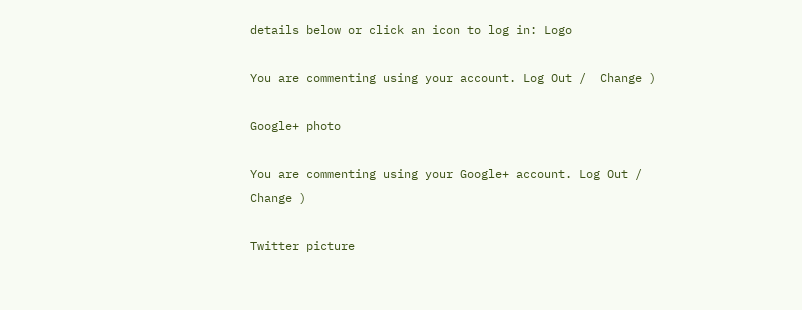details below or click an icon to log in: Logo

You are commenting using your account. Log Out /  Change )

Google+ photo

You are commenting using your Google+ account. Log Out /  Change )

Twitter picture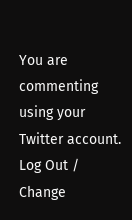You are commenting using your Twitter account. Log Out /  Change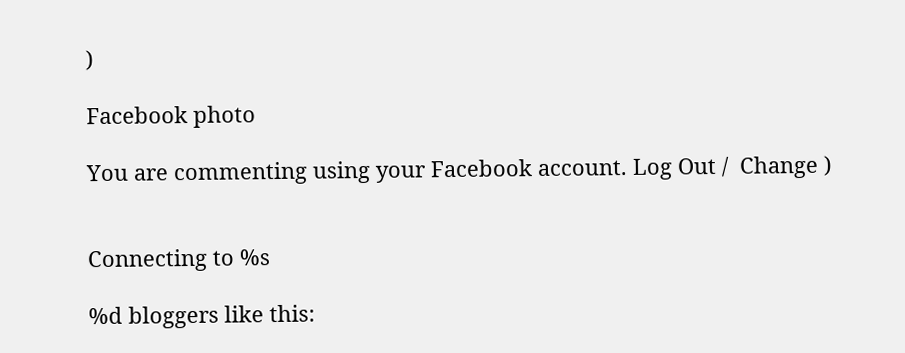)

Facebook photo

You are commenting using your Facebook account. Log Out /  Change )


Connecting to %s

%d bloggers like this: